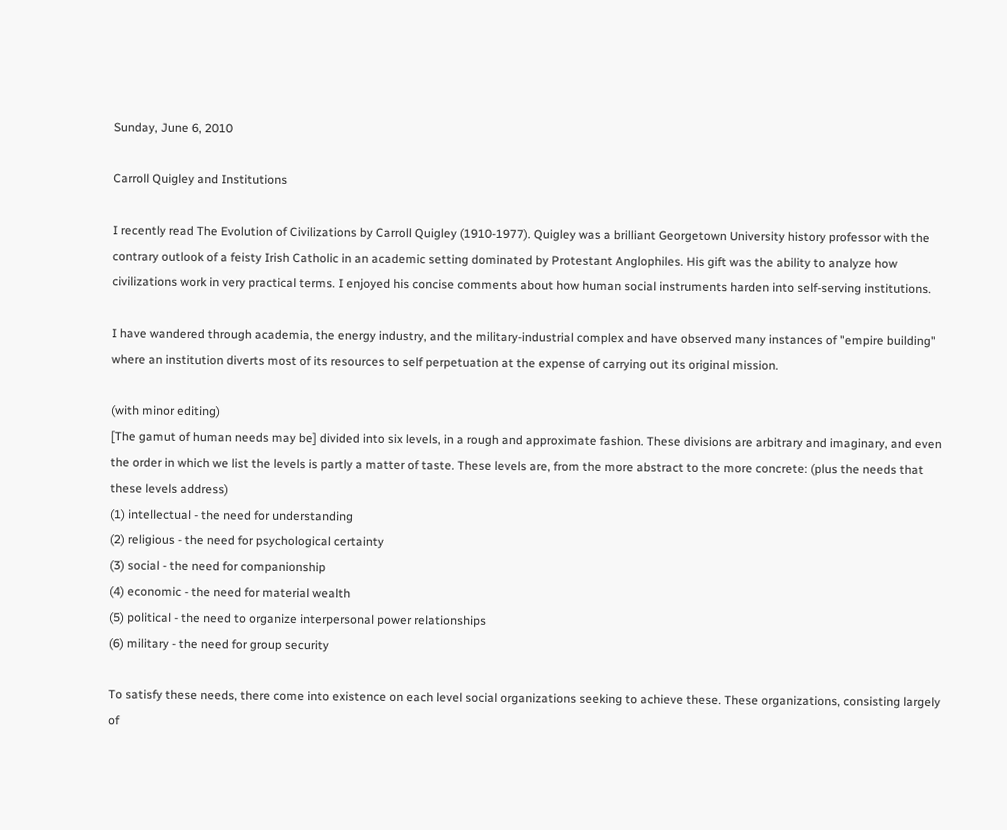Sunday, June 6, 2010

Carroll Quigley and Institutions

I recently read The Evolution of Civilizations by Carroll Quigley (1910-1977). Quigley was a brilliant Georgetown University history professor with the contrary outlook of a feisty Irish Catholic in an academic setting dominated by Protestant Anglophiles. His gift was the ability to analyze how civilizations work in very practical terms. I enjoyed his concise comments about how human social instruments harden into self-serving institutions.

I have wandered through academia, the energy industry, and the military-industrial complex and have observed many instances of "empire building" where an institution diverts most of its resources to self perpetuation at the expense of carrying out its original mission.

(with minor editing)
[The gamut of human needs may be] divided into six levels, in a rough and approximate fashion. These divisions are arbitrary and imaginary, and even the order in which we list the levels is partly a matter of taste. These levels are, from the more abstract to the more concrete: (plus the needs that these levels address)
(1) intellectual - the need for understanding
(2) religious - the need for psychological certainty
(3) social - the need for companionship
(4) economic - the need for material wealth
(5) political - the need to organize interpersonal power relationships
(6) military - the need for group security

To satisfy these needs, there come into existence on each level social organizations seeking to achieve these. These organizations, consisting largely of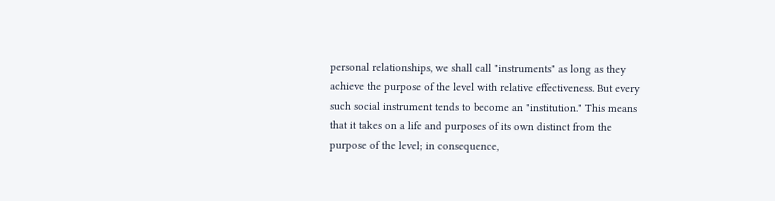personal relationships, we shall call "instruments" as long as they achieve the purpose of the level with relative effectiveness. But every such social instrument tends to become an "institution." This means that it takes on a life and purposes of its own distinct from the purpose of the level; in consequence,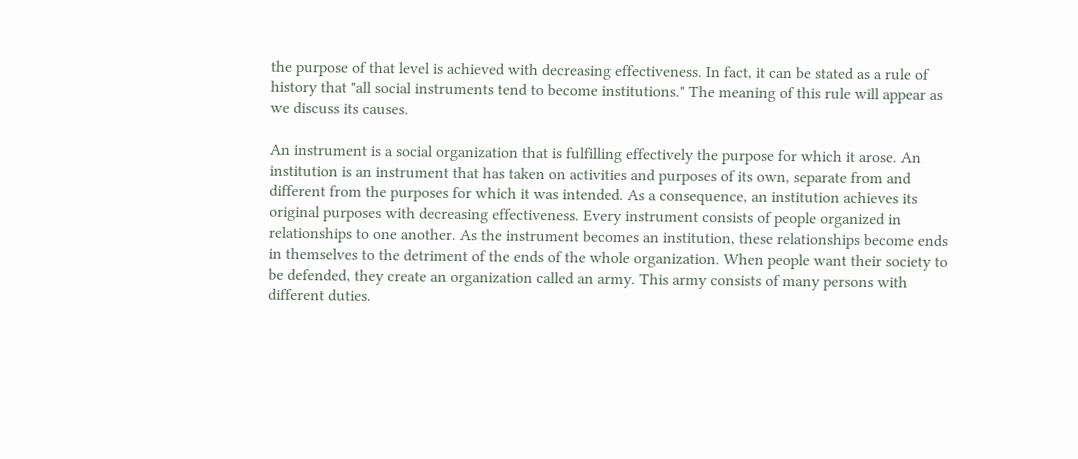the purpose of that level is achieved with decreasing effectiveness. In fact, it can be stated as a rule of history that "all social instruments tend to become institutions." The meaning of this rule will appear as we discuss its causes.

An instrument is a social organization that is fulfilling effectively the purpose for which it arose. An institution is an instrument that has taken on activities and purposes of its own, separate from and different from the purposes for which it was intended. As a consequence, an institution achieves its original purposes with decreasing effectiveness. Every instrument consists of people organized in relationships to one another. As the instrument becomes an institution, these relationships become ends in themselves to the detriment of the ends of the whole organization. When people want their society to be defended, they create an organization called an army. This army consists of many persons with different duties.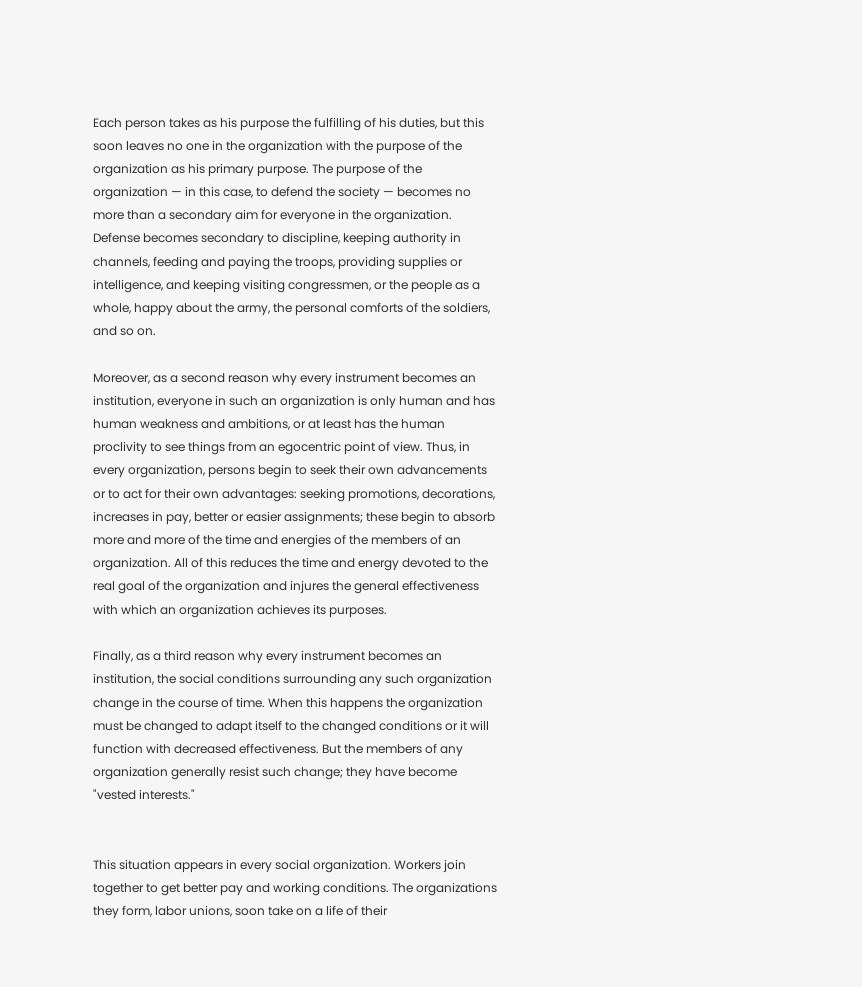Each person takes as his purpose the fulfilling of his duties, but this soon leaves no one in the organization with the purpose of the organization as his primary purpose. The purpose of the organization — in this case, to defend the society — becomes no more than a secondary aim for everyone in the organization. Defense becomes secondary to discipline, keeping authority in channels, feeding and paying the troops, providing supplies or intelligence, and keeping visiting congressmen, or the people as a whole, happy about the army, the personal comforts of the soldiers, and so on.

Moreover, as a second reason why every instrument becomes an institution, everyone in such an organization is only human and has human weakness and ambitions, or at least has the human proclivity to see things from an egocentric point of view. Thus, in every organization, persons begin to seek their own advancements or to act for their own advantages: seeking promotions, decorations, increases in pay, better or easier assignments; these begin to absorb more and more of the time and energies of the members of an organization. All of this reduces the time and energy devoted to the real goal of the organization and injures the general effectiveness with which an organization achieves its purposes.

Finally, as a third reason why every instrument becomes an institution, the social conditions surrounding any such organization change in the course of time. When this happens the organization must be changed to adapt itself to the changed conditions or it will function with decreased effectiveness. But the members of any organization generally resist such change; they have become "vested interests."


This situation appears in every social organization. Workers join together to get better pay and working conditions. The organizations they form, labor unions, soon take on a life of their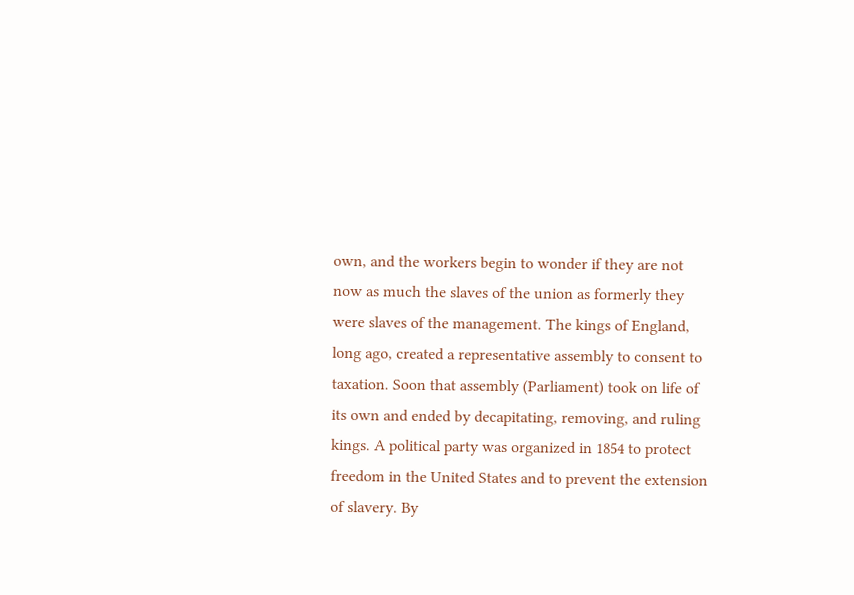own, and the workers begin to wonder if they are not now as much the slaves of the union as formerly they were slaves of the management. The kings of England, long ago, created a representative assembly to consent to taxation. Soon that assembly (Parliament) took on life of its own and ended by decapitating, removing, and ruling kings. A political party was organized in 1854 to protect freedom in the United States and to prevent the extension of slavery. By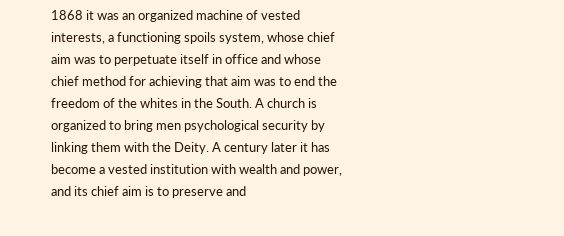1868 it was an organized machine of vested interests, a functioning spoils system, whose chief aim was to perpetuate itself in office and whose chief method for achieving that aim was to end the freedom of the whites in the South. A church is organized to bring men psychological security by linking them with the Deity. A century later it has become a vested institution with wealth and power, and its chief aim is to preserve and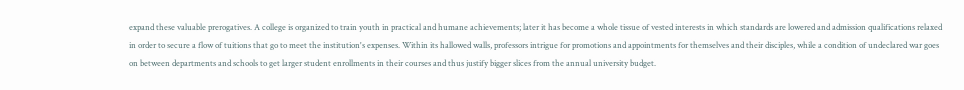expand these valuable prerogatives. A college is organized to train youth in practical and humane achievements; later it has become a whole tissue of vested interests in which standards are lowered and admission qualifications relaxed in order to secure a flow of tuitions that go to meet the institution's expenses. Within its hallowed walls, professors intrigue for promotions and appointments for themselves and their disciples, while a condition of undeclared war goes on between departments and schools to get larger student enrollments in their courses and thus justify bigger slices from the annual university budget.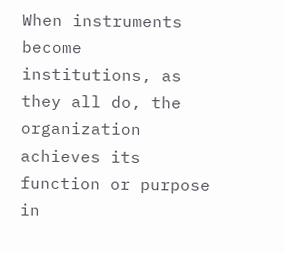When instruments become institutions, as they all do, the organization achieves its function or purpose in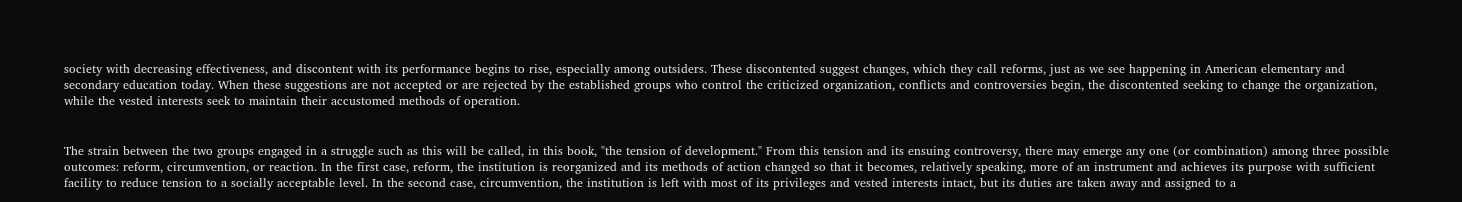society with decreasing effectiveness, and discontent with its performance begins to rise, especially among outsiders. These discontented suggest changes, which they call reforms, just as we see happening in American elementary and secondary education today. When these suggestions are not accepted or are rejected by the established groups who control the criticized organization, conflicts and controversies begin, the discontented seeking to change the organization, while the vested interests seek to maintain their accustomed methods of operation.


The strain between the two groups engaged in a struggle such as this will be called, in this book, "the tension of development." From this tension and its ensuing controversy, there may emerge any one (or combination) among three possible outcomes: reform, circumvention, or reaction. In the first case, reform, the institution is reorganized and its methods of action changed so that it becomes, relatively speaking, more of an instrument and achieves its purpose with sufficient facility to reduce tension to a socially acceptable level. In the second case, circumvention, the institution is left with most of its privileges and vested interests intact, but its duties are taken away and assigned to a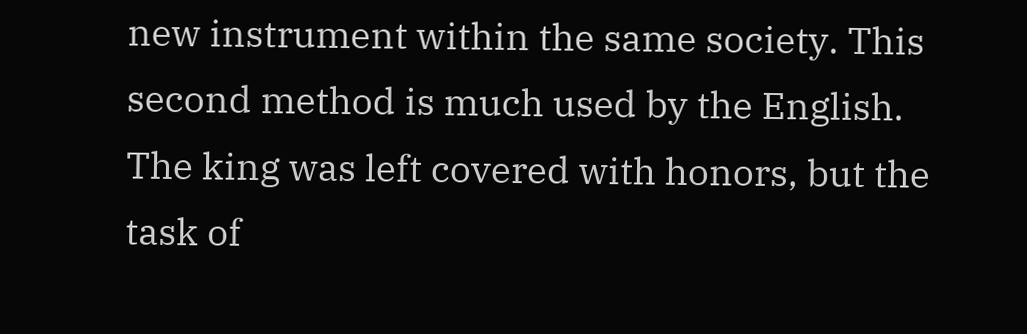new instrument within the same society. This second method is much used by the English. The king was left covered with honors, but the task of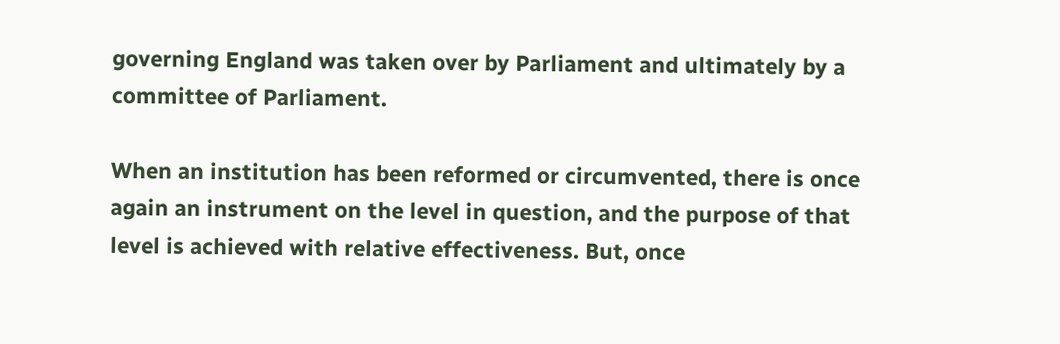governing England was taken over by Parliament and ultimately by a committee of Parliament.

When an institution has been reformed or circumvented, there is once again an instrument on the level in question, and the purpose of that level is achieved with relative effectiveness. But, once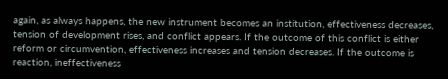again, as always happens, the new instrument becomes an institution, effectiveness decreases, tension of development rises, and conflict appears. If the outcome of this conflict is either reform or circumvention, effectiveness increases and tension decreases. If the outcome is reaction, ineffectiveness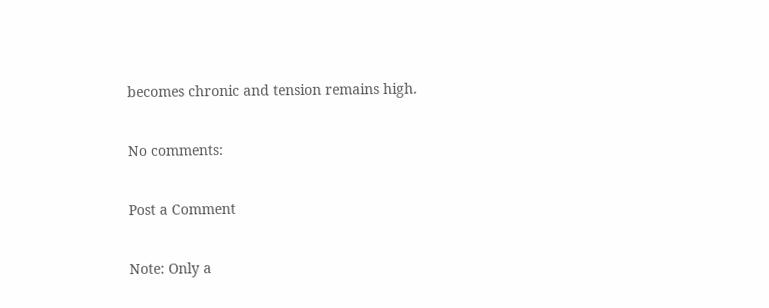becomes chronic and tension remains high.

No comments:

Post a Comment

Note: Only a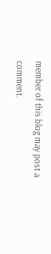member of this blog may post a comment.